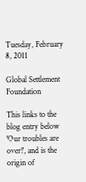Tuesday, February 8, 2011

Global Settlement Foundation

This links to the blog entry below 'Our troubles are over!', and is the origin of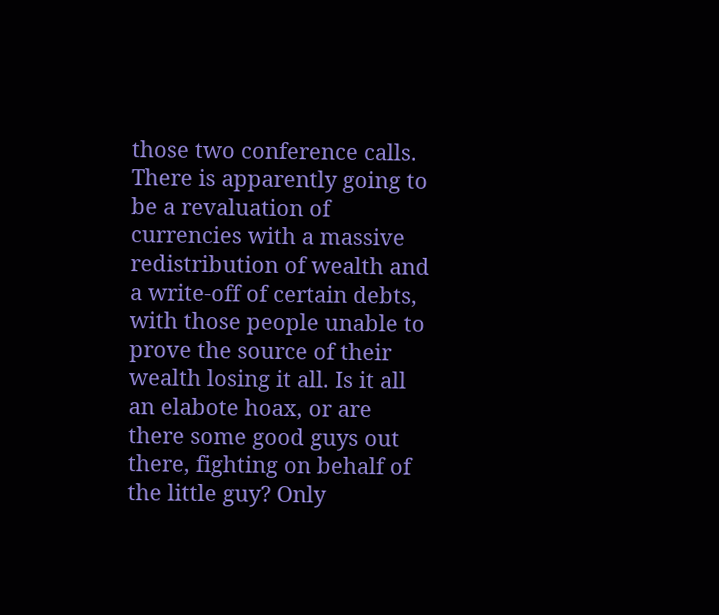those two conference calls. There is apparently going to be a revaluation of currencies with a massive redistribution of wealth and a write-off of certain debts, with those people unable to prove the source of their wealth losing it all. Is it all an elabote hoax, or are there some good guys out there, fighting on behalf of the little guy? Only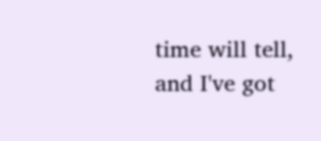time will tell, and I've got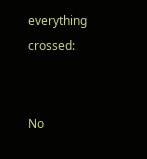everything crossed:


No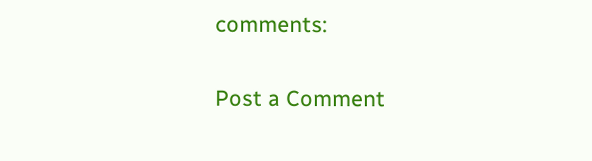comments:

Post a Comment